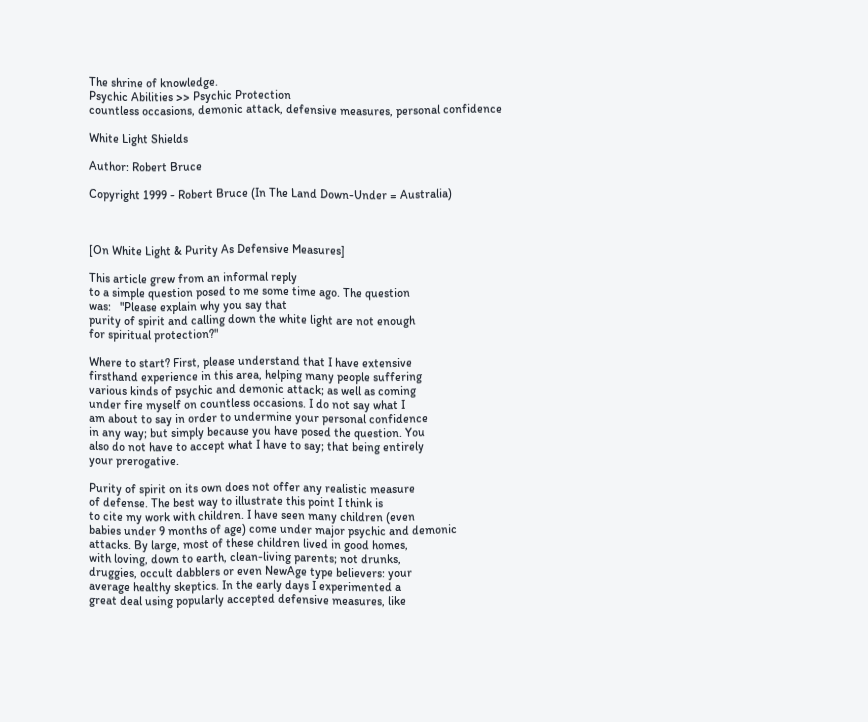The shrine of knowledge.
Psychic Abilities >> Psychic Protection
countless occasions, demonic attack, defensive measures, personal confidence

White Light Shields

Author: Robert Bruce

Copyright 1999 - Robert Bruce (In The Land Down-Under = Australia)



[On White Light & Purity As Defensive Measures]

This article grew from an informal reply
to a simple question posed to me some time ago. The question
was:   "Please explain why you say that
purity of spirit and calling down the white light are not enough
for spiritual protection?"

Where to start? First, please understand that I have extensive
firsthand experience in this area, helping many people suffering
various kinds of psychic and demonic attack; as well as coming
under fire myself on countless occasions. I do not say what I
am about to say in order to undermine your personal confidence
in any way; but simply because you have posed the question. You
also do not have to accept what I have to say; that being entirely
your prerogative.

Purity of spirit on its own does not offer any realistic measure
of defense. The best way to illustrate this point I think is
to cite my work with children. I have seen many children (even
babies under 9 months of age) come under major psychic and demonic
attacks. By large, most of these children lived in good homes,
with loving, down to earth, clean-living parents; not drunks,
druggies, occult dabblers or even NewAge type believers: your
average healthy skeptics. In the early days I experimented a
great deal using popularly accepted defensive measures, like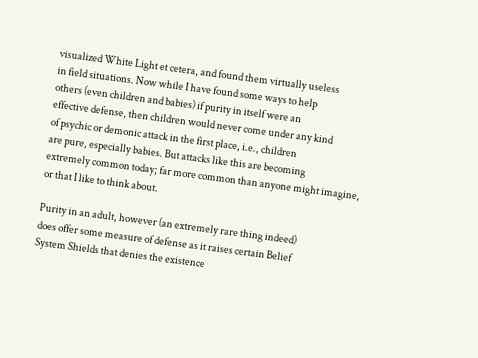visualized White Light et cetera, and found them virtually useless
in field situations. Now while I have found some ways to help
others (even children and babies) if purity in itself were an
effective defense, then children would never come under any kind
of psychic or demonic attack in the first place, i.e., children
are pure, especially babies. But attacks like this are becoming
extremely common today; far more common than anyone might imagine,
or that I like to think about.

Purity in an adult, however (an extremely rare thing indeed)
does offer some measure of defense as it raises certain Belief
System Shields that denies the existence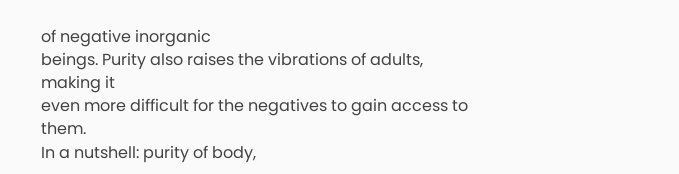of negative inorganic
beings. Purity also raises the vibrations of adults, making it
even more difficult for the negatives to gain access to them.
In a nutshell: purity of body,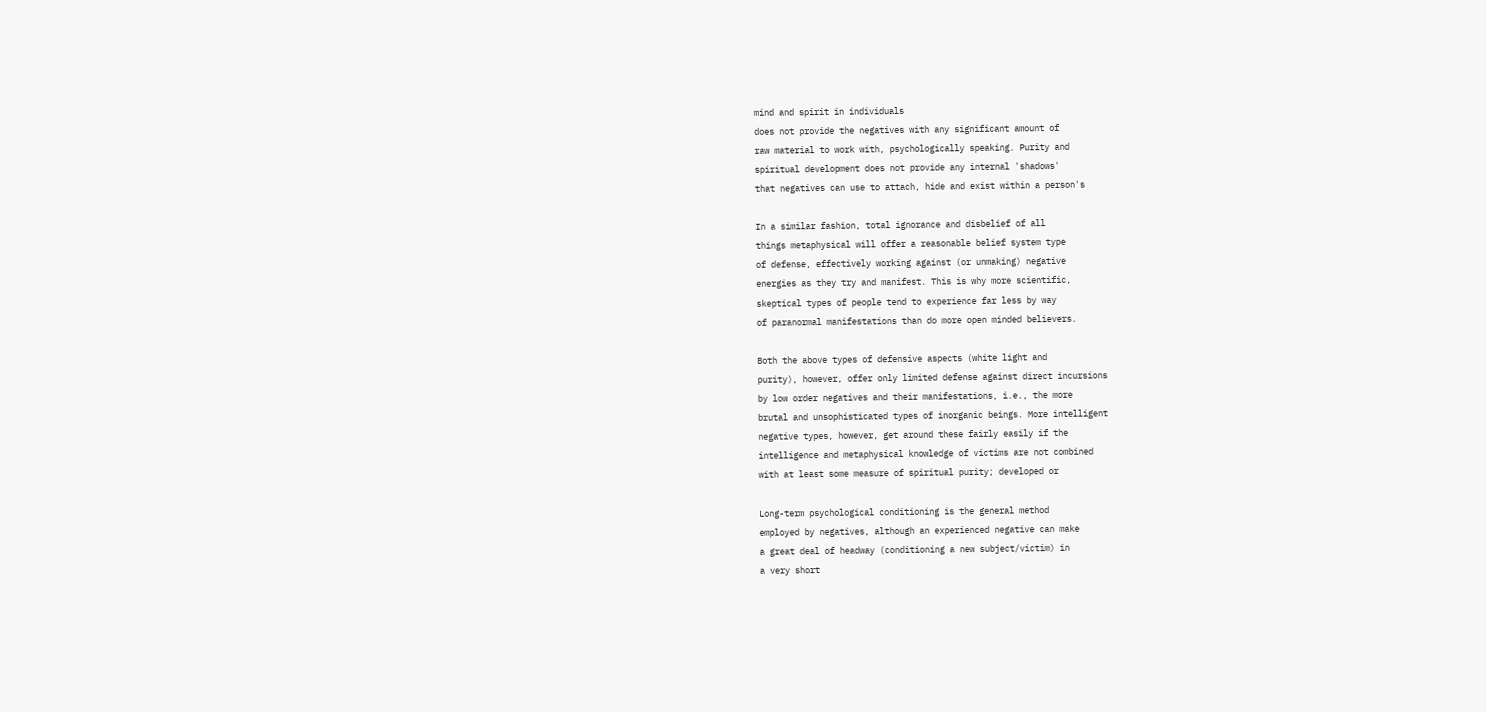mind and spirit in individuals
does not provide the negatives with any significant amount of
raw material to work with, psychologically speaking. Purity and
spiritual development does not provide any internal 'shadows'
that negatives can use to attach, hide and exist within a person's

In a similar fashion, total ignorance and disbelief of all
things metaphysical will offer a reasonable belief system type
of defense, effectively working against (or unmaking) negative
energies as they try and manifest. This is why more scientific,
skeptical types of people tend to experience far less by way
of paranormal manifestations than do more open minded believers.

Both the above types of defensive aspects (white light and
purity), however, offer only limited defense against direct incursions
by low order negatives and their manifestations, i.e., the more
brutal and unsophisticated types of inorganic beings. More intelligent
negative types, however, get around these fairly easily if the
intelligence and metaphysical knowledge of victims are not combined
with at least some measure of spiritual purity; developed or

Long-term psychological conditioning is the general method
employed by negatives, although an experienced negative can make
a great deal of headway (conditioning a new subject/victim) in
a very short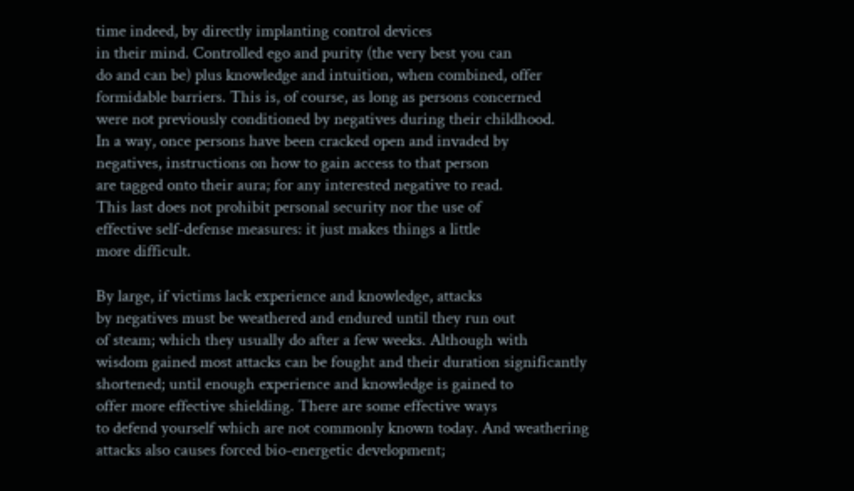time indeed, by directly implanting control devices
in their mind. Controlled ego and purity (the very best you can
do and can be) plus knowledge and intuition, when combined, offer
formidable barriers. This is, of course, as long as persons concerned
were not previously conditioned by negatives during their childhood.
In a way, once persons have been cracked open and invaded by
negatives, instructions on how to gain access to that person
are tagged onto their aura; for any interested negative to read.
This last does not prohibit personal security nor the use of
effective self-defense measures: it just makes things a little
more difficult.

By large, if victims lack experience and knowledge, attacks
by negatives must be weathered and endured until they run out
of steam; which they usually do after a few weeks. Although with
wisdom gained most attacks can be fought and their duration significantly
shortened; until enough experience and knowledge is gained to
offer more effective shielding. There are some effective ways
to defend yourself which are not commonly known today. And weathering
attacks also causes forced bio-energetic development;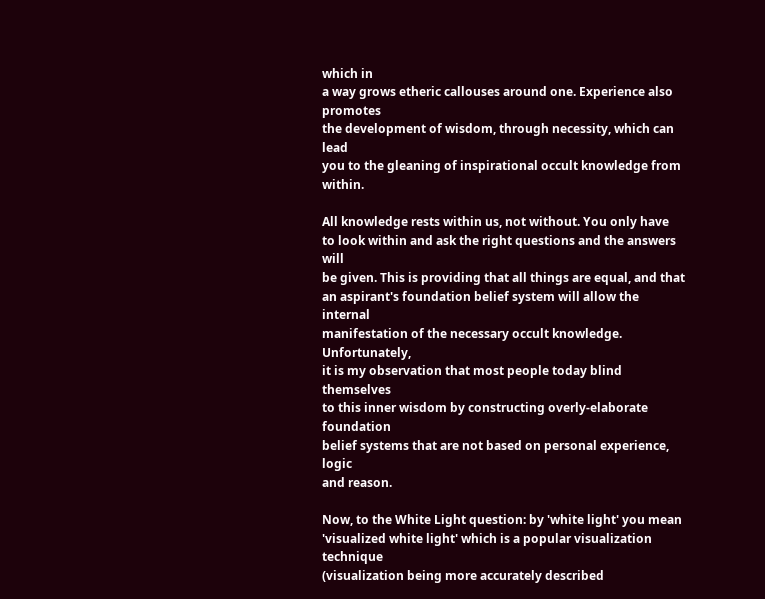which in
a way grows etheric callouses around one. Experience also promotes
the development of wisdom, through necessity, which can lead
you to the gleaning of inspirational occult knowledge from within.

All knowledge rests within us, not without. You only have
to look within and ask the right questions and the answers will
be given. This is providing that all things are equal, and that
an aspirant's foundation belief system will allow the internal
manifestation of the necessary occult knowledge. Unfortunately,
it is my observation that most people today blind themselves
to this inner wisdom by constructing overly-elaborate foundation
belief systems that are not based on personal experience, logic
and reason.

Now, to the White Light question: by 'white light' you mean
'visualized white light' which is a popular visualization technique
(visualization being more accurately described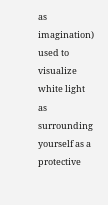as imagination)
used to visualize white light as surrounding
yourself as a protective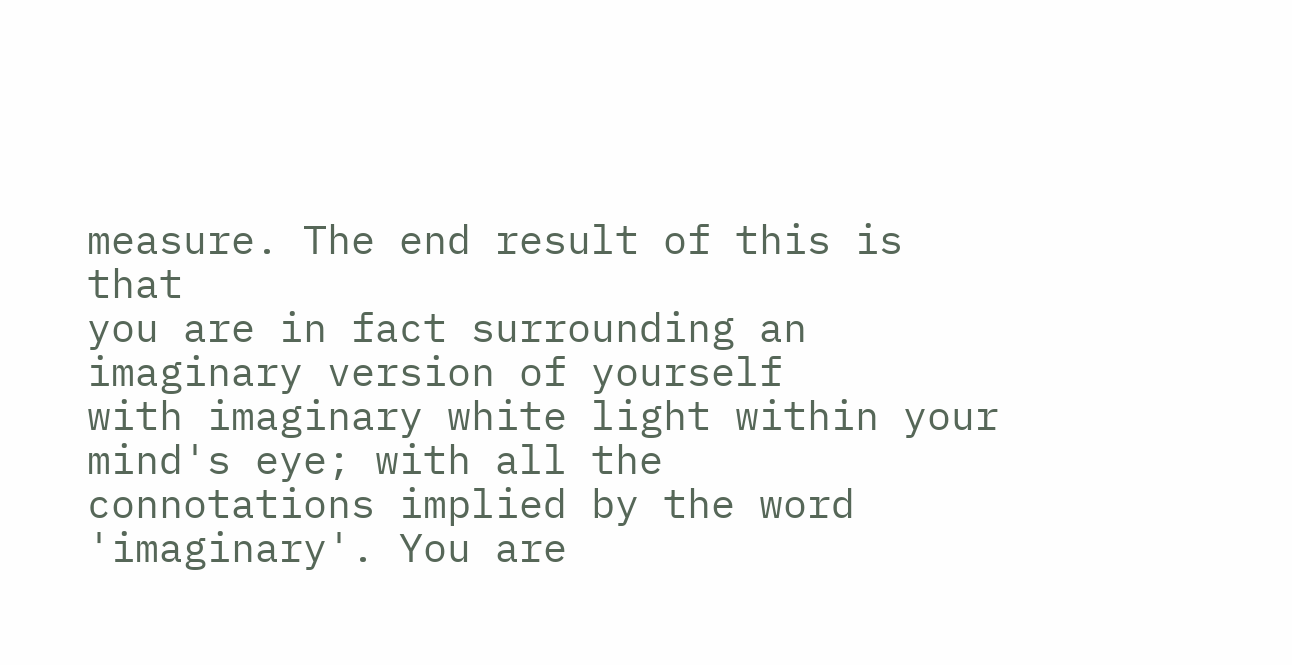measure. The end result of this is that
you are in fact surrounding an imaginary version of yourself
with imaginary white light within your mind's eye; with all the
connotations implied by the word 'imaginary'. You are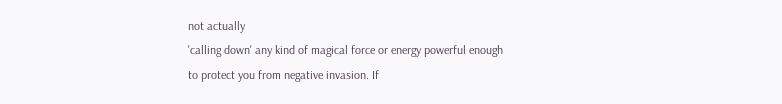not actually
'calling down' any kind of magical force or energy powerful enough
to protect you from negative invasion. If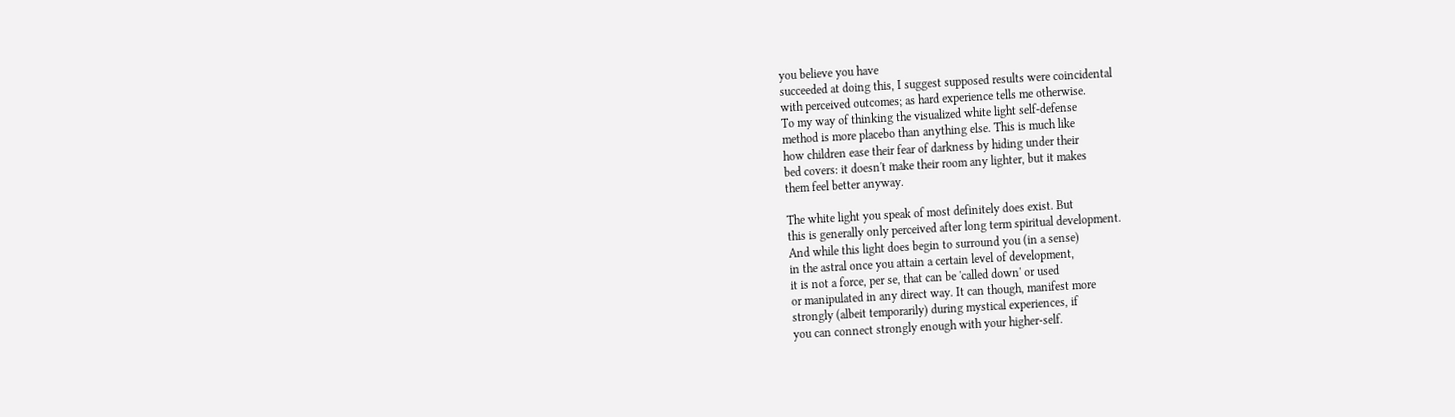you believe you have
succeeded at doing this, I suggest supposed results were coincidental
with perceived outcomes; as hard experience tells me otherwise.
To my way of thinking the visualized white light self-defense
method is more placebo than anything else. This is much like
how children ease their fear of darkness by hiding under their
bed covers: it doesn't make their room any lighter, but it makes
them feel better anyway.

The white light you speak of most definitely does exist. But
this is generally only perceived after long term spiritual development.
And while this light does begin to surround you (in a sense)
in the astral once you attain a certain level of development,
it is not a force, per se, that can be 'called down' or used
or manipulated in any direct way. It can though, manifest more
strongly (albeit temporarily) during mystical experiences, if
you can connect strongly enough with your higher-self.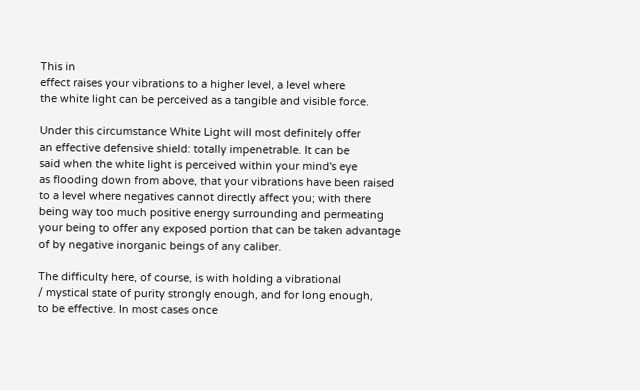This in
effect raises your vibrations to a higher level, a level where
the white light can be perceived as a tangible and visible force.

Under this circumstance White Light will most definitely offer
an effective defensive shield: totally impenetrable. It can be
said when the white light is perceived within your mind's eye
as flooding down from above, that your vibrations have been raised
to a level where negatives cannot directly affect you; with there
being way too much positive energy surrounding and permeating
your being to offer any exposed portion that can be taken advantage
of by negative inorganic beings of any caliber.

The difficulty here, of course, is with holding a vibrational
/ mystical state of purity strongly enough, and for long enough,
to be effective. In most cases once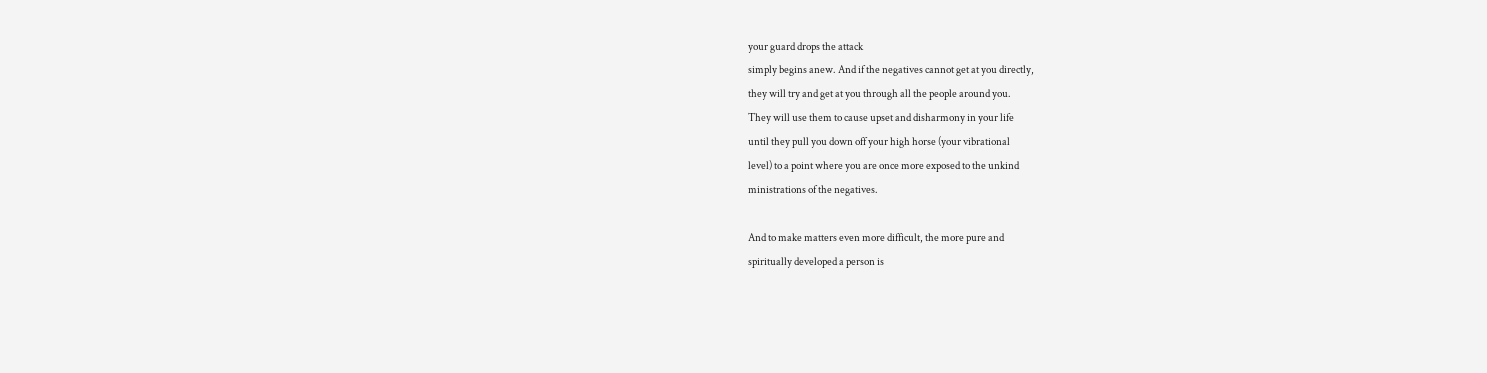your guard drops the attack
simply begins anew. And if the negatives cannot get at you directly,
they will try and get at you through all the people around you.
They will use them to cause upset and disharmony in your life
until they pull you down off your high horse (your vibrational
level) to a point where you are once more exposed to the unkind
ministrations of the negatives.

And to make matters even more difficult, the more pure and
spiritually developed a person is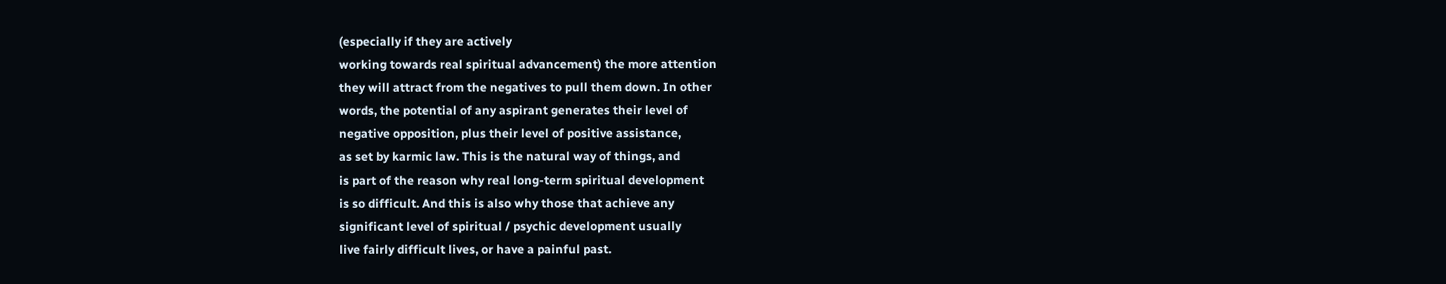(especially if they are actively
working towards real spiritual advancement) the more attention
they will attract from the negatives to pull them down. In other
words, the potential of any aspirant generates their level of
negative opposition, plus their level of positive assistance,
as set by karmic law. This is the natural way of things, and
is part of the reason why real long-term spiritual development
is so difficult. And this is also why those that achieve any
significant level of spiritual / psychic development usually
live fairly difficult lives, or have a painful past.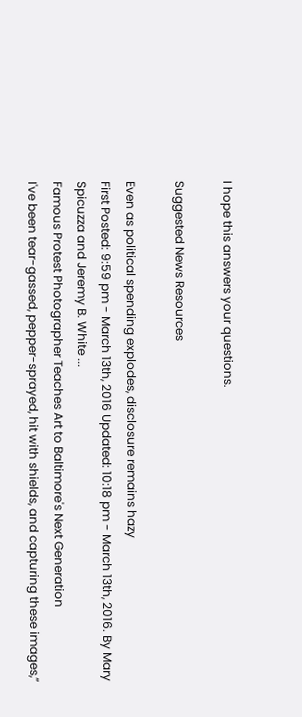I hope this answers your questions.

Suggested News Resources

Even as political spending explodes, disclosure remains hazy
First Posted: 9:59 pm - March 13th, 2016 Updated: 10:18 pm - March 13th, 2016. By Mary Spicuzza and Jeremy B. White ...
Famous Protest Photographer Teaches Art to Baltimore's Next Generation
I've been tear-gassed, pepper-sprayed, hit with shields, and capturing these images,”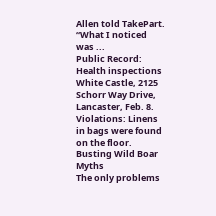Allen told TakePart. “What I noticed was ...
Public Record: Health inspections
White Castle, 2125 Schorr Way Drive, Lancaster, Feb. 8. Violations: Linens in bags were found on the floor.
Busting Wild Boar Myths
The only problems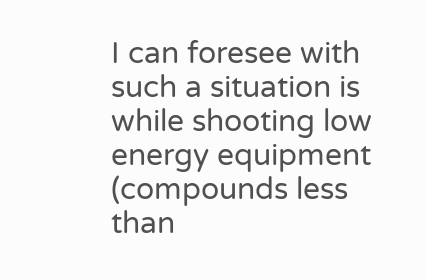I can foresee with such a situation is while shooting low energy equipment (compounds less than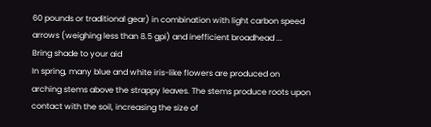60 pounds or traditional gear) in combination with light carbon speed arrows (weighing less than 8.5 gpi) and inefficient broadhead ...
Bring shade to your aid
In spring, many blue and white iris-like flowers are produced on arching stems above the strappy leaves. The stems produce roots upon contact with the soil, increasing the size of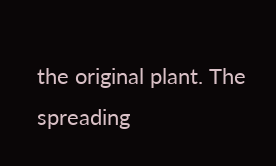the original plant. The spreading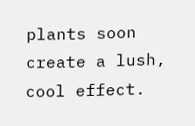plants soon create a lush, cool effect.